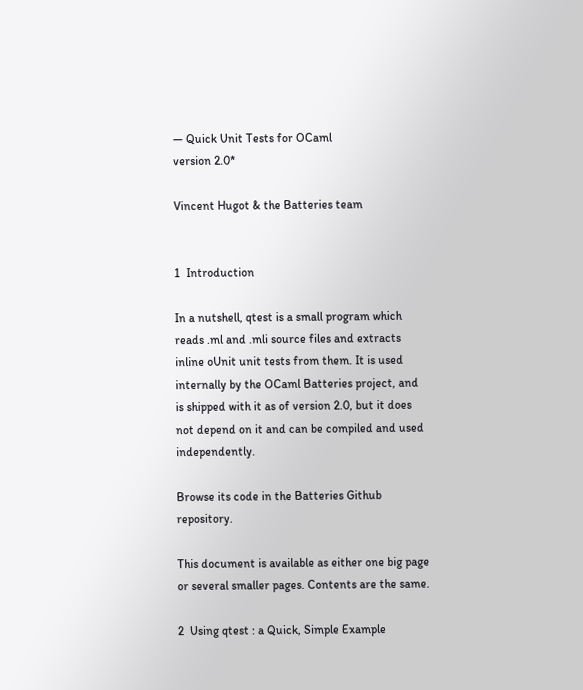— Quick Unit Tests for OCaml
version 2.0*

Vincent Hugot & the Batteries team


1  Introduction

In a nutshell, qtest is a small program which reads .ml and .mli source files and extracts inline oUnit unit tests from them. It is used internally by the OCaml Batteries project, and is shipped with it as of version 2.0, but it does not depend on it and can be compiled and used independently.

Browse its code in the Batteries Github repository.

This document is available as either one big page or several smaller pages. Contents are the same.

2  Using qtest : a Quick, Simple Example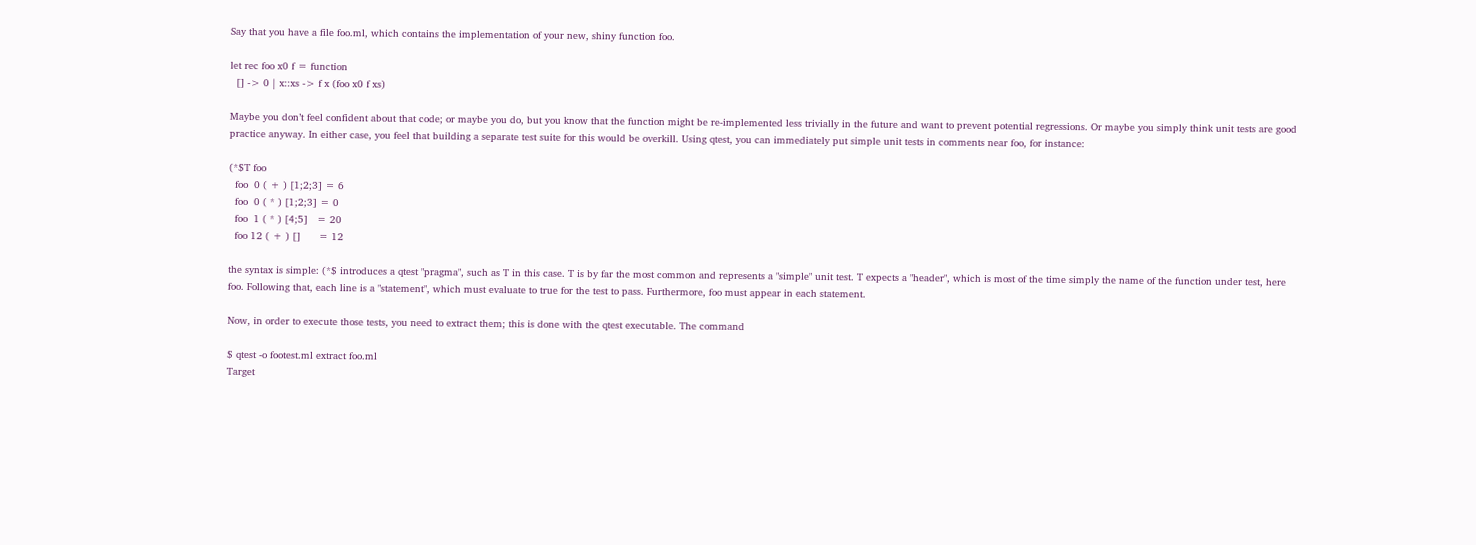Say that you have a file foo.ml, which contains the implementation of your new, shiny function foo.

let rec foo x0 f = function
  [] -> 0 | x::xs -> f x (foo x0 f xs)

Maybe you don’t feel confident about that code; or maybe you do, but you know that the function might be re-implemented less trivially in the future and want to prevent potential regressions. Or maybe you simply think unit tests are good practice anyway. In either case, you feel that building a separate test suite for this would be overkill. Using qtest, you can immediately put simple unit tests in comments near foo, for instance:

(*$T foo
  foo  0 ( + ) [1;2;3] = 6
  foo  0 ( * ) [1;2;3] = 0
  foo  1 ( * ) [4;5]   = 20
  foo 12 ( + ) []      = 12

the syntax is simple: (*$ introduces a qtest "pragma", such as T in this case. T is by far the most common and represents a "simple" unit test. T expects a "header", which is most of the time simply the name of the function under test, here foo. Following that, each line is a "statement", which must evaluate to true for the test to pass. Furthermore, foo must appear in each statement.

Now, in order to execute those tests, you need to extract them; this is done with the qtest executable. The command

$ qtest -o footest.ml extract foo.ml
Target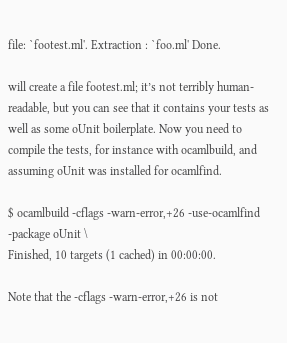file: `footest.ml'. Extraction : `foo.ml' Done.

will create a file footest.ml; it’s not terribly human-readable, but you can see that it contains your tests as well as some oUnit boilerplate. Now you need to compile the tests, for instance with ocamlbuild, and assuming oUnit was installed for ocamlfind.

$ ocamlbuild -cflags -warn-error,+26 -use-ocamlfind -package oUnit \
Finished, 10 targets (1 cached) in 00:00:00.

Note that the -cflags -warn-error,+26 is not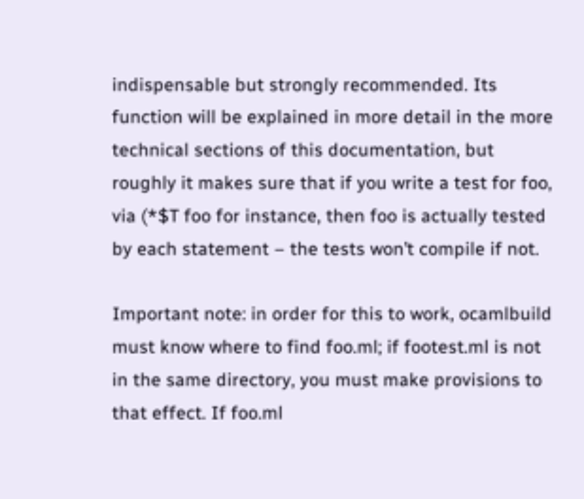indispensable but strongly recommended. Its function will be explained in more detail in the more technical sections of this documentation, but roughly it makes sure that if you write a test for foo, via (*$T foo for instance, then foo is actually tested by each statement – the tests won’t compile if not.

Important note: in order for this to work, ocamlbuild must know where to find foo.ml; if footest.ml is not in the same directory, you must make provisions to that effect. If foo.ml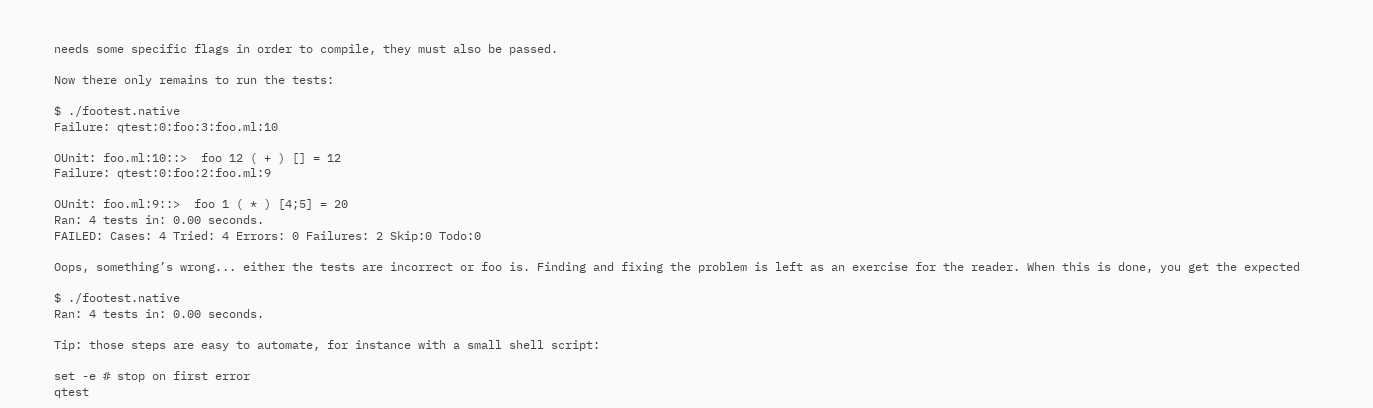needs some specific flags in order to compile, they must also be passed.

Now there only remains to run the tests:

$ ./footest.native
Failure: qtest:0:foo:3:foo.ml:10

OUnit: foo.ml:10::>  foo 12 ( + ) [] = 12
Failure: qtest:0:foo:2:foo.ml:9

OUnit: foo.ml:9::>  foo 1 ( * ) [4;5] = 20
Ran: 4 tests in: 0.00 seconds.
FAILED: Cases: 4 Tried: 4 Errors: 0 Failures: 2 Skip:0 Todo:0

Oops, something’s wrong... either the tests are incorrect or foo is. Finding and fixing the problem is left as an exercise for the reader. When this is done, you get the expected

$ ./footest.native
Ran: 4 tests in: 0.00 seconds.

Tip: those steps are easy to automate, for instance with a small shell script:

set -e # stop on first error
qtest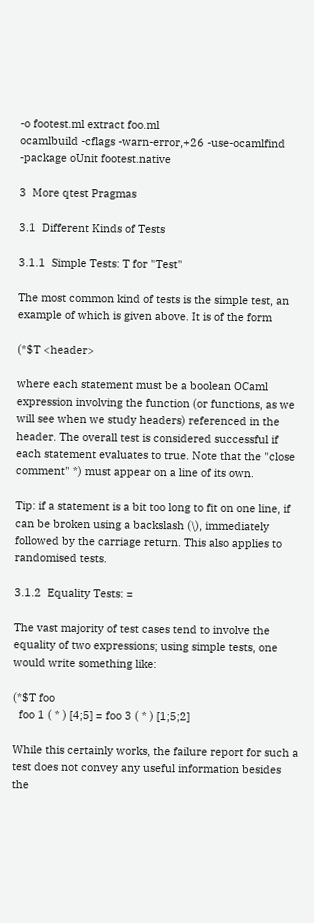-o footest.ml extract foo.ml
ocamlbuild -cflags -warn-error,+26 -use-ocamlfind -package oUnit footest.native

3  More qtest Pragmas

3.1  Different Kinds of Tests

3.1.1  Simple Tests: T for "Test"

The most common kind of tests is the simple test, an example of which is given above. It is of the form

(*$T <header>

where each statement must be a boolean OCaml expression involving the function (or functions, as we will see when we study headers) referenced in the header. The overall test is considered successful if each statement evaluates to true. Note that the "close comment" *) must appear on a line of its own.

Tip: if a statement is a bit too long to fit on one line, if can be broken using a backslash (\), immediately followed by the carriage return. This also applies to randomised tests.

3.1.2  Equality Tests: =

The vast majority of test cases tend to involve the equality of two expressions; using simple tests, one would write something like:

(*$T foo
  foo 1 ( * ) [4;5] = foo 3 ( * ) [1;5;2]

While this certainly works, the failure report for such a test does not convey any useful information besides the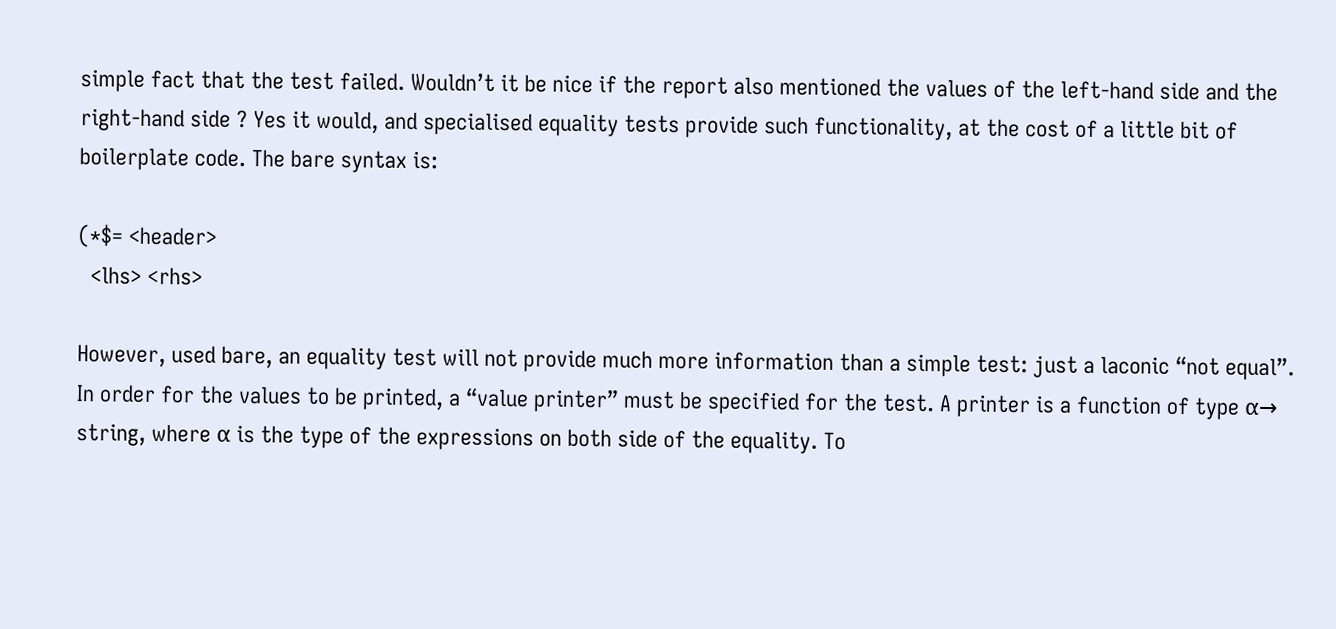simple fact that the test failed. Wouldn’t it be nice if the report also mentioned the values of the left-hand side and the right-hand side ? Yes it would, and specialised equality tests provide such functionality, at the cost of a little bit of boilerplate code. The bare syntax is:

(*$= <header>
  <lhs> <rhs>

However, used bare, an equality test will not provide much more information than a simple test: just a laconic “not equal”. In order for the values to be printed, a “value printer” must be specified for the test. A printer is a function of type α→ string, where α is the type of the expressions on both side of the equality. To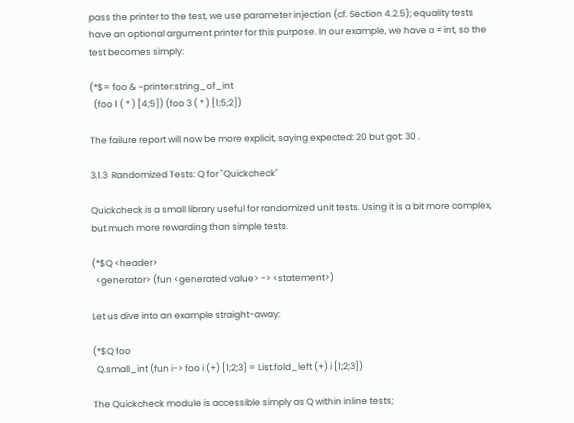pass the printer to the test, we use parameter injection (cf. Section 4.2.5); equality tests have an optional argument printer for this purpose. In our example, we have α = int, so the test becomes simply:

(*$= foo & ~printer:string_of_int
  (foo 1 ( * ) [4;5]) (foo 3 ( * ) [1;5;2])

The failure report will now be more explicit, saying expected: 20 but got: 30 .

3.1.3  Randomized Tests: Q for "Quickcheck"

Quickcheck is a small library useful for randomized unit tests. Using it is a bit more complex, but much more rewarding than simple tests.

(*$Q <header>
  <generator> (fun <generated value> -> <statement>)

Let us dive into an example straight-away:

(*$Q foo
  Q.small_int (fun i-> foo i (+) [1;2;3] = List.fold_left (+) i [1;2;3])

The Quickcheck module is accessible simply as Q within inline tests;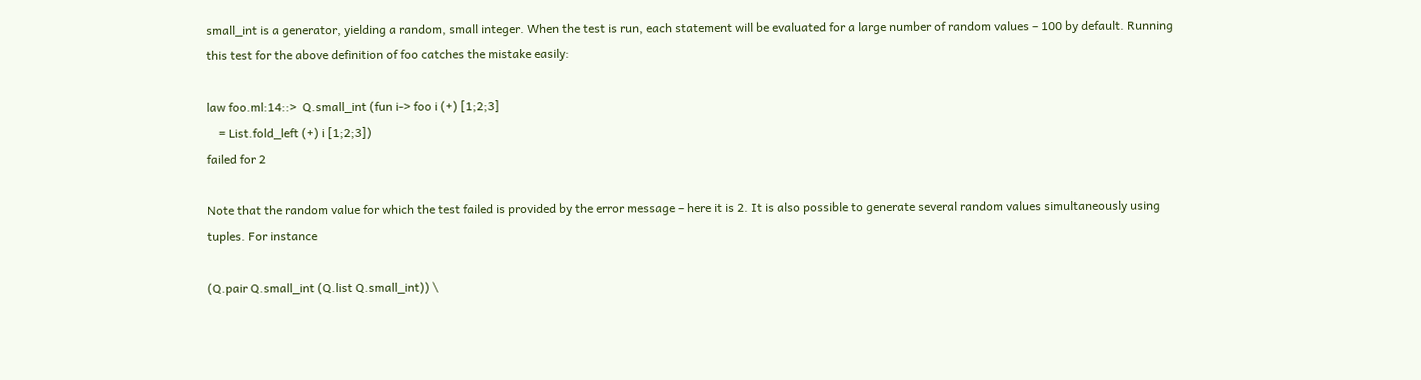small_int is a generator, yielding a random, small integer. When the test is run, each statement will be evaluated for a large number of random values – 100 by default. Running this test for the above definition of foo catches the mistake easily:

law foo.ml:14::>  Q.small_int (fun i-> foo i (+) [1;2;3]
    = List.fold_left (+) i [1;2;3])
failed for 2

Note that the random value for which the test failed is provided by the error message – here it is 2. It is also possible to generate several random values simultaneously using tuples. For instance

(Q.pair Q.small_int (Q.list Q.small_int)) \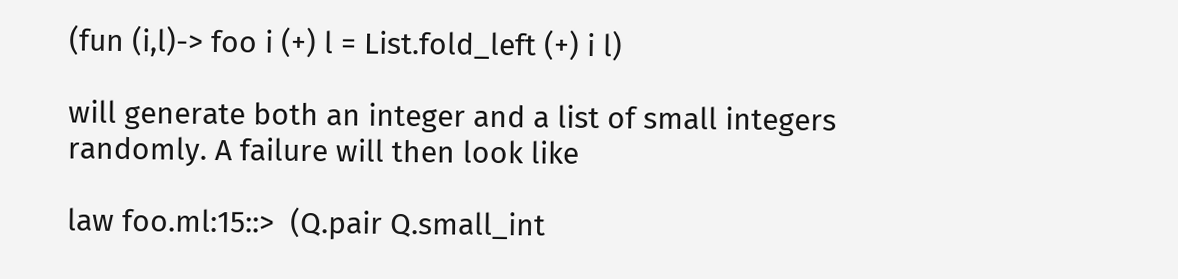(fun (i,l)-> foo i (+) l = List.fold_left (+) i l)

will generate both an integer and a list of small integers randomly. A failure will then look like

law foo.ml:15::>  (Q.pair Q.small_int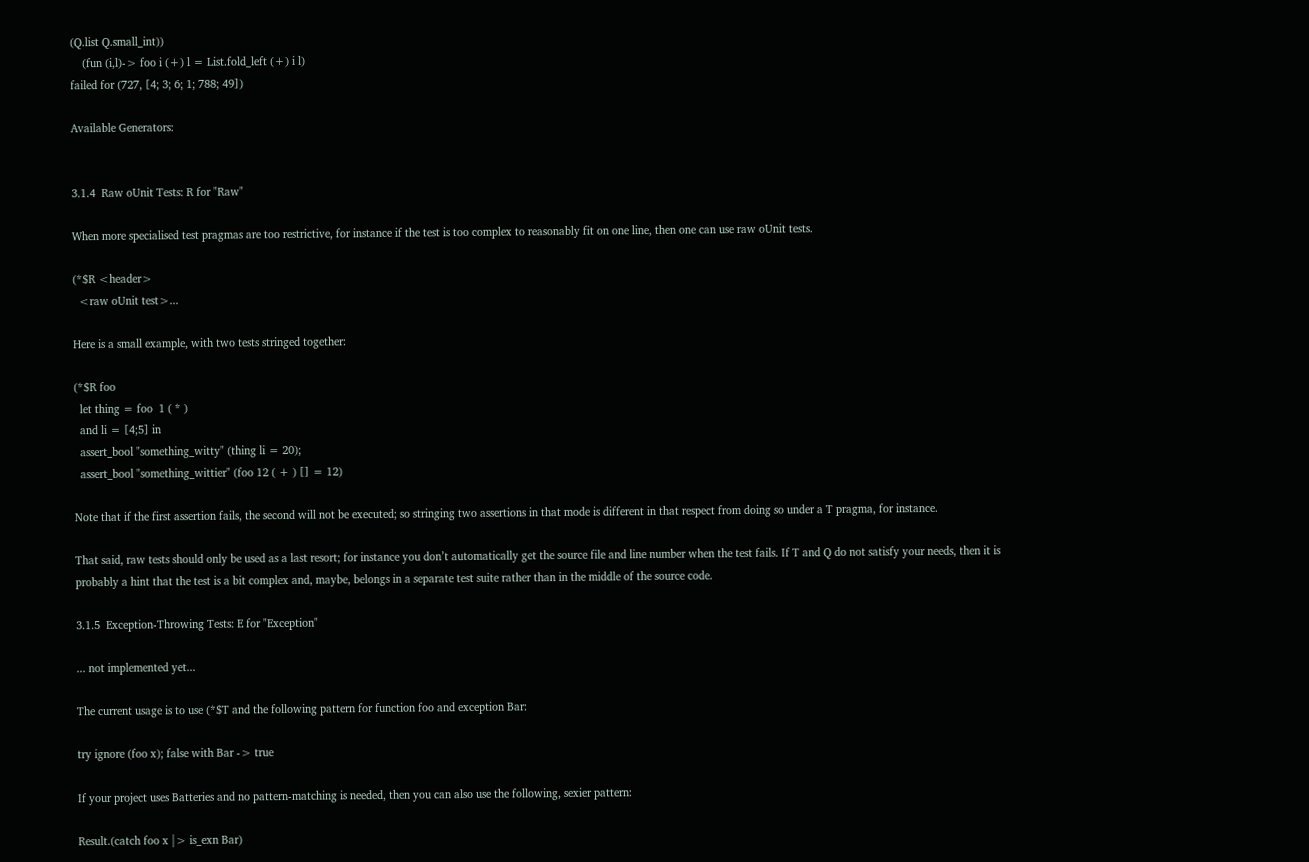(Q.list Q.small_int))
    (fun (i,l)-> foo i (+) l = List.fold_left (+) i l)
failed for (727, [4; 3; 6; 1; 788; 49])

Available Generators:


3.1.4  Raw oUnit Tests: R for "Raw"

When more specialised test pragmas are too restrictive, for instance if the test is too complex to reasonably fit on one line, then one can use raw oUnit tests.

(*$R <header>
  <raw oUnit test>...

Here is a small example, with two tests stringed together:

(*$R foo
  let thing = foo  1 ( * )
  and li = [4;5] in
  assert_bool "something_witty" (thing li = 20);
  assert_bool "something_wittier" (foo 12 ( + ) [] = 12)

Note that if the first assertion fails, the second will not be executed; so stringing two assertions in that mode is different in that respect from doing so under a T pragma, for instance.

That said, raw tests should only be used as a last resort; for instance you don’t automatically get the source file and line number when the test fails. If T and Q do not satisfy your needs, then it is probably a hint that the test is a bit complex and, maybe, belongs in a separate test suite rather than in the middle of the source code.

3.1.5  Exception-Throwing Tests: E for "Exception"

... not implemented yet...

The current usage is to use (*$T and the following pattern for function foo and exception Bar:

try ignore (foo x); false with Bar -> true

If your project uses Batteries and no pattern-matching is needed, then you can also use the following, sexier pattern:

Result.(catch foo x |> is_exn Bar)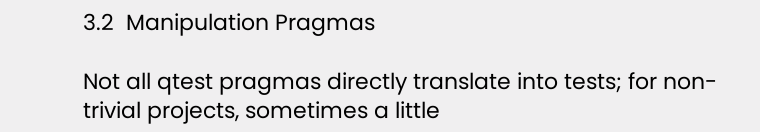3.2  Manipulation Pragmas

Not all qtest pragmas directly translate into tests; for non-trivial projects, sometimes a little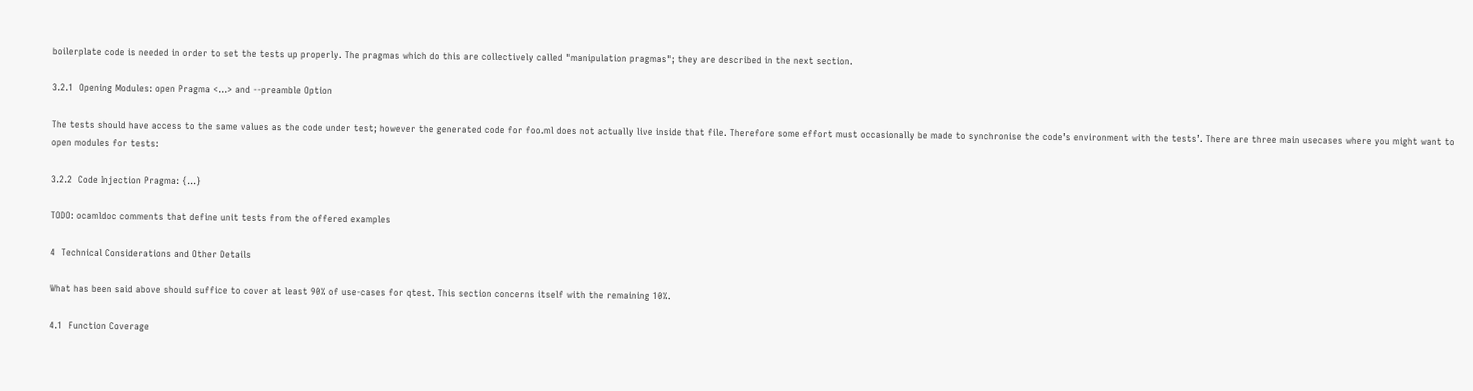boilerplate code is needed in order to set the tests up properly. The pragmas which do this are collectively called "manipulation pragmas"; they are described in the next section.

3.2.1  Opening Modules: open Pragma <...> and --preamble Option

The tests should have access to the same values as the code under test; however the generated code for foo.ml does not actually live inside that file. Therefore some effort must occasionally be made to synchronise the code’s environment with the tests’. There are three main usecases where you might want to open modules for tests:

3.2.2  Code Injection Pragma: {...}

TODO: ocamldoc comments that define unit tests from the offered examples

4  Technical Considerations and Other Details

What has been said above should suffice to cover at least 90% of use-cases for qtest. This section concerns itself with the remaining 10%.

4.1  Function Coverage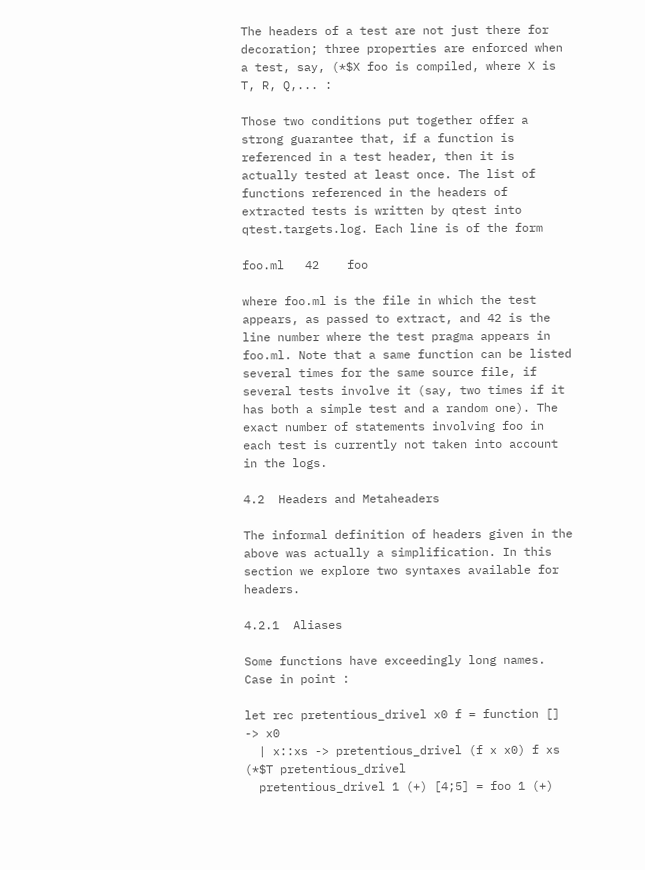The headers of a test are not just there for decoration; three properties are enforced when a test, say, (*$X foo is compiled, where X is T, R, Q,... :

Those two conditions put together offer a strong guarantee that, if a function is referenced in a test header, then it is actually tested at least once. The list of functions referenced in the headers of extracted tests is written by qtest into qtest.targets.log. Each line is of the form

foo.ml   42    foo

where foo.ml is the file in which the test appears, as passed to extract, and 42 is the line number where the test pragma appears in foo.ml. Note that a same function can be listed several times for the same source file, if several tests involve it (say, two times if it has both a simple test and a random one). The exact number of statements involving foo in each test is currently not taken into account in the logs.

4.2  Headers and Metaheaders

The informal definition of headers given in the above was actually a simplification. In this section we explore two syntaxes available for headers.

4.2.1  Aliases

Some functions have exceedingly long names. Case in point :

let rec pretentious_drivel x0 f = function [] -> x0
  | x::xs -> pretentious_drivel (f x x0) f xs
(*$T pretentious_drivel
  pretentious_drivel 1 (+) [4;5] = foo 1 (+)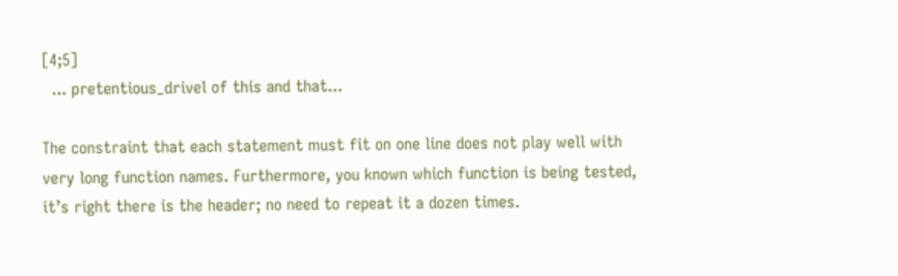[4;5]
  ... pretentious_drivel of this and that...

The constraint that each statement must fit on one line does not play well with very long function names. Furthermore, you known which function is being tested, it’s right there is the header; no need to repeat it a dozen times.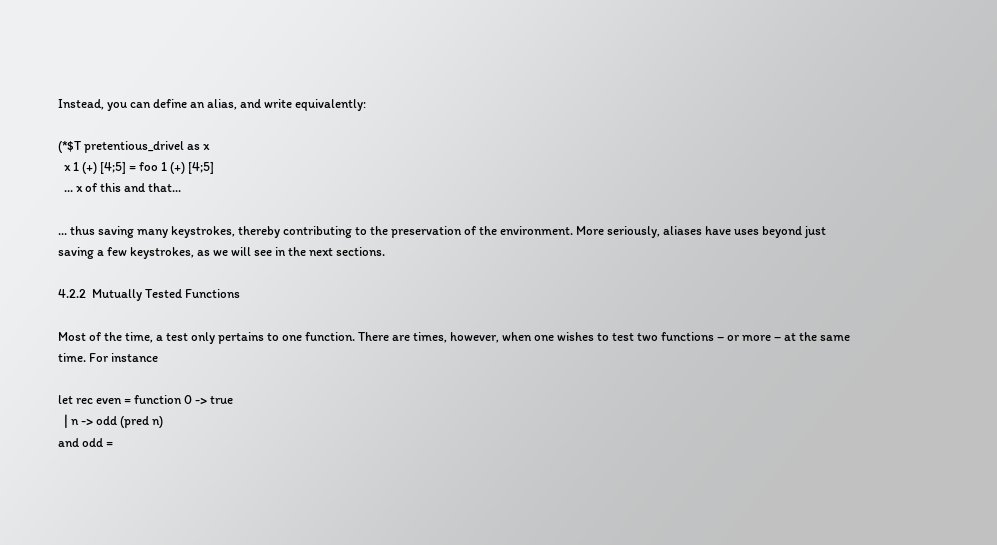Instead, you can define an alias, and write equivalently:

(*$T pretentious_drivel as x
  x 1 (+) [4;5] = foo 1 (+) [4;5]
  ... x of this and that...

... thus saving many keystrokes, thereby contributing to the preservation of the environment. More seriously, aliases have uses beyond just saving a few keystrokes, as we will see in the next sections.

4.2.2  Mutually Tested Functions

Most of the time, a test only pertains to one function. There are times, however, when one wishes to test two functions – or more – at the same time. For instance

let rec even = function 0 -> true
  | n -> odd (pred n)
and odd =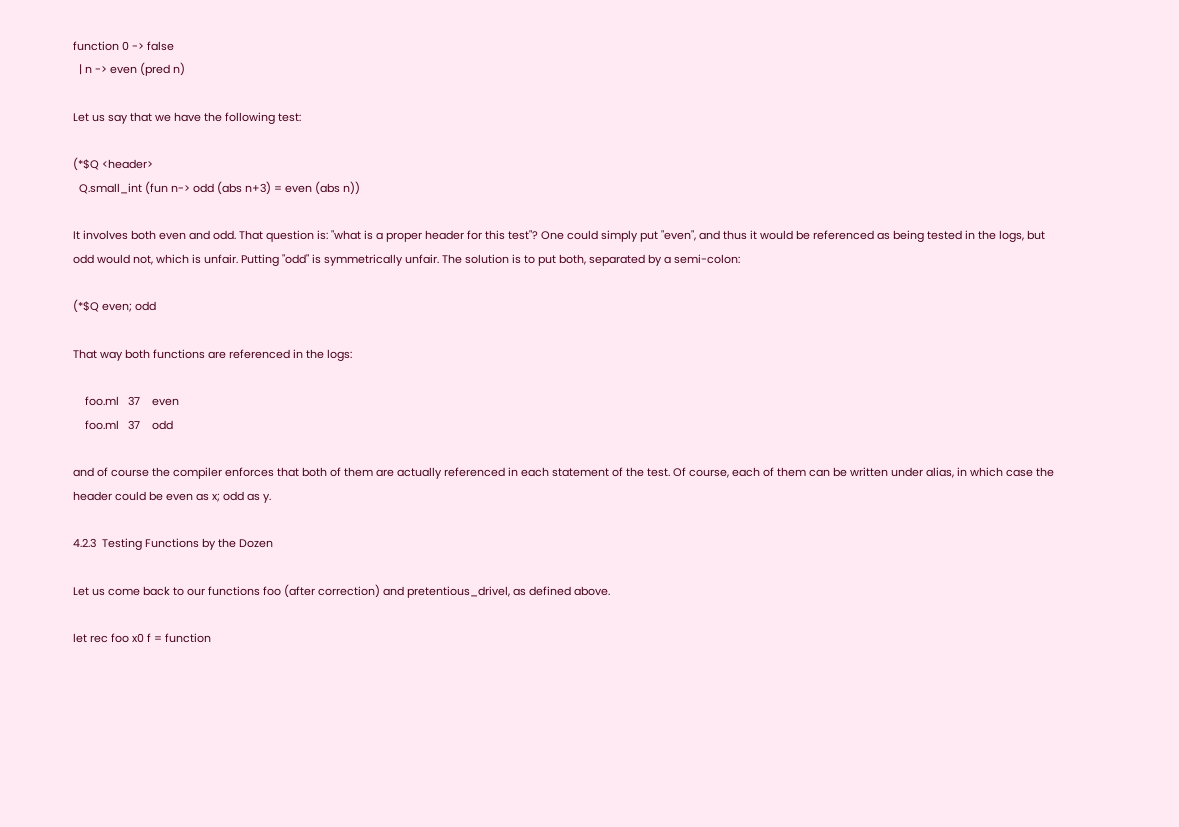function 0 -> false
  | n -> even (pred n)

Let us say that we have the following test:

(*$Q <header>
  Q.small_int (fun n-> odd (abs n+3) = even (abs n))

It involves both even and odd. That question is: "what is a proper header for this test"? One could simply put "even", and thus it would be referenced as being tested in the logs, but odd would not, which is unfair. Putting "odd" is symmetrically unfair. The solution is to put both, separated by a semi-colon:

(*$Q even; odd

That way both functions are referenced in the logs:

    foo.ml   37    even
    foo.ml   37    odd

and of course the compiler enforces that both of them are actually referenced in each statement of the test. Of course, each of them can be written under alias, in which case the header could be even as x; odd as y.

4.2.3  Testing Functions by the Dozen

Let us come back to our functions foo (after correction) and pretentious_drivel, as defined above.

let rec foo x0 f = function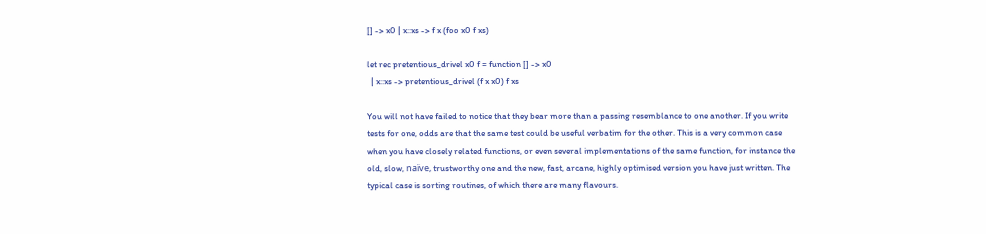[] -> x0 | x::xs -> f x (foo x0 f xs)

let rec pretentious_drivel x0 f = function [] -> x0
  | x::xs -> pretentious_drivel (f x x0) f xs

You will not have failed to notice that they bear more than a passing resemblance to one another. If you write tests for one, odds are that the same test could be useful verbatim for the other. This is a very common case when you have closely related functions, or even several implementations of the same function, for instance the old, slow, naïve, trustworthy one and the new, fast, arcane, highly optimised version you have just written. The typical case is sorting routines, of which there are many flavours.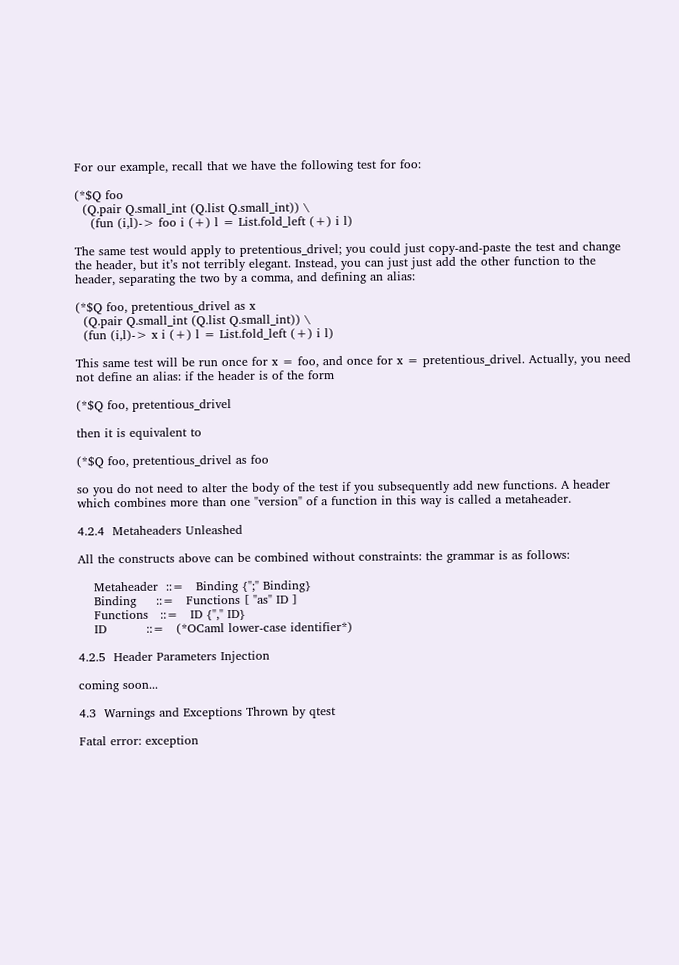For our example, recall that we have the following test for foo:

(*$Q foo
  (Q.pair Q.small_int (Q.list Q.small_int)) \
    (fun (i,l)-> foo i (+) l = List.fold_left (+) i l)

The same test would apply to pretentious_drivel; you could just copy-and-paste the test and change the header, but it’s not terribly elegant. Instead, you can just just add the other function to the header, separating the two by a comma, and defining an alias:

(*$Q foo, pretentious_drivel as x
  (Q.pair Q.small_int (Q.list Q.small_int)) \
  (fun (i,l)-> x i (+) l = List.fold_left (+) i l)

This same test will be run once for x = foo, and once for x = pretentious_drivel. Actually, you need not define an alias: if the header is of the form

(*$Q foo, pretentious_drivel

then it is equivalent to

(*$Q foo, pretentious_drivel as foo

so you do not need to alter the body of the test if you subsequently add new functions. A header which combines more than one "version" of a function in this way is called a metaheader.

4.2.4  Metaheaders Unleashed

All the constructs above can be combined without constraints: the grammar is as follows:

    Metaheader  ::=   Binding {";" Binding}
    Binding     ::=   Functions [ "as" ID ]
    Functions   ::=   ID {"," ID}
    ID          ::=   (*OCaml lower-case identifier*)

4.2.5  Header Parameters Injection

coming soon...

4.3  Warnings and Exceptions Thrown by qtest

Fatal error: exception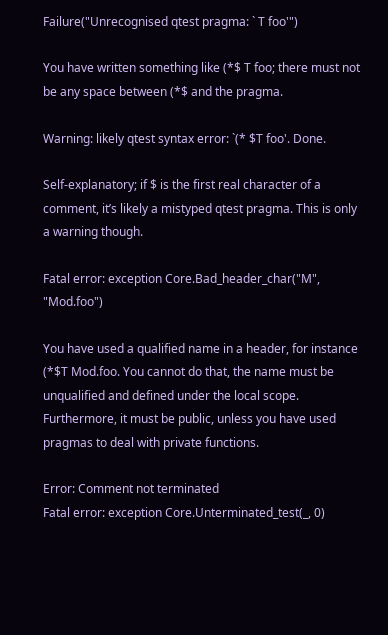Failure("Unrecognised qtest pragma: ` T foo'")

You have written something like (*$ T foo; there must not be any space between (*$ and the pragma.

Warning: likely qtest syntax error: `(* $T foo'. Done.

Self-explanatory; if $ is the first real character of a comment, it’s likely a mistyped qtest pragma. This is only a warning though.

Fatal error: exception Core.Bad_header_char("M", "Mod.foo")

You have used a qualified name in a header, for instance (*$T Mod.foo. You cannot do that, the name must be unqualified and defined under the local scope. Furthermore, it must be public, unless you have used pragmas to deal with private functions.

Error: Comment not terminated
Fatal error: exception Core.Unterminated_test(_, 0)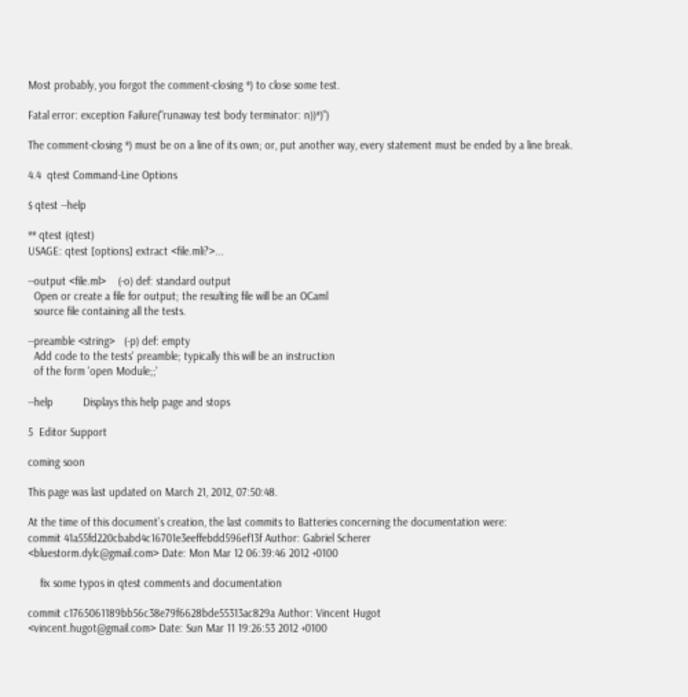Most probably, you forgot the comment-closing *) to close some test.

Fatal error: exception Failure("runaway test body terminator: n))*)")

The comment-closing *) must be on a line of its own; or, put another way, every statement must be ended by a line break.

4.4  qtest Command-Line Options

$ qtest --help

** qtest (qtest)
USAGE: qtest [options] extract <file.mli?>...

--output <file.ml>    (-o) def: standard output
  Open or create a file for output; the resulting file will be an OCaml
  source file containing all the tests.

--preamble <string>   (-p) def: empty
  Add code to the tests' preamble; typically this will be an instruction
  of the form 'open Module;;'

--help          Displays this help page and stops

5  Editor Support

coming soon

This page was last updated on March 21, 2012, 07:50:48.

At the time of this document’s creation, the last commits to Batteries concerning the documentation were:
commit 41a55fd220cbabd4c16701e3eeffebdd596ef13f Author: Gabriel Scherer
<bluestorm.dylc@gmail.com> Date: Mon Mar 12 06:39:46 2012 +0100

    fix some typos in qtest comments and documentation

commit c1765061189bb56c38e79f6628bde55313ac829a Author: Vincent Hugot
<vincent.hugot@gmail.com> Date: Sun Mar 11 19:26:53 2012 +0100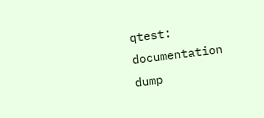qtest: documentation dump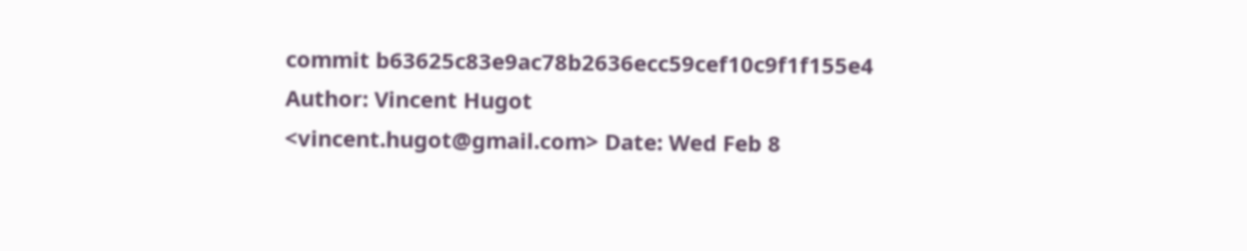commit b63625c83e9ac78b2636ecc59cef10c9f1f155e4 Author: Vincent Hugot
<vincent.hugot@gmail.com> Date: Wed Feb 8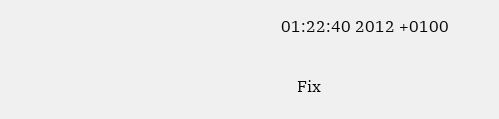01:22:40 2012 +0100

    Fix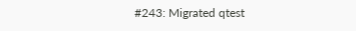#243: Migrated qtest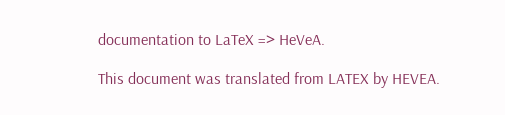documentation to LaTeX => HeVeA.

This document was translated from LATEX by HEVEA.